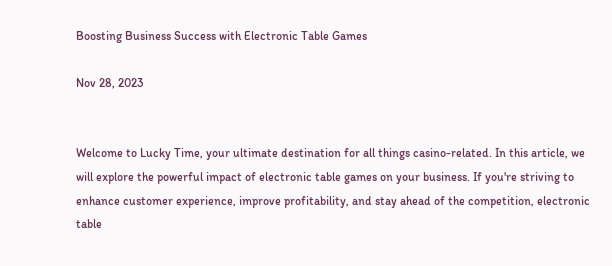Boosting Business Success with Electronic Table Games

Nov 28, 2023


Welcome to Lucky Time, your ultimate destination for all things casino-related. In this article, we will explore the powerful impact of electronic table games on your business. If you're striving to enhance customer experience, improve profitability, and stay ahead of the competition, electronic table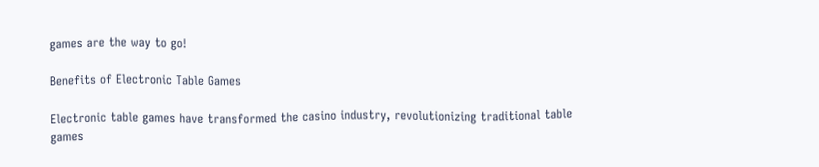games are the way to go!

Benefits of Electronic Table Games

Electronic table games have transformed the casino industry, revolutionizing traditional table games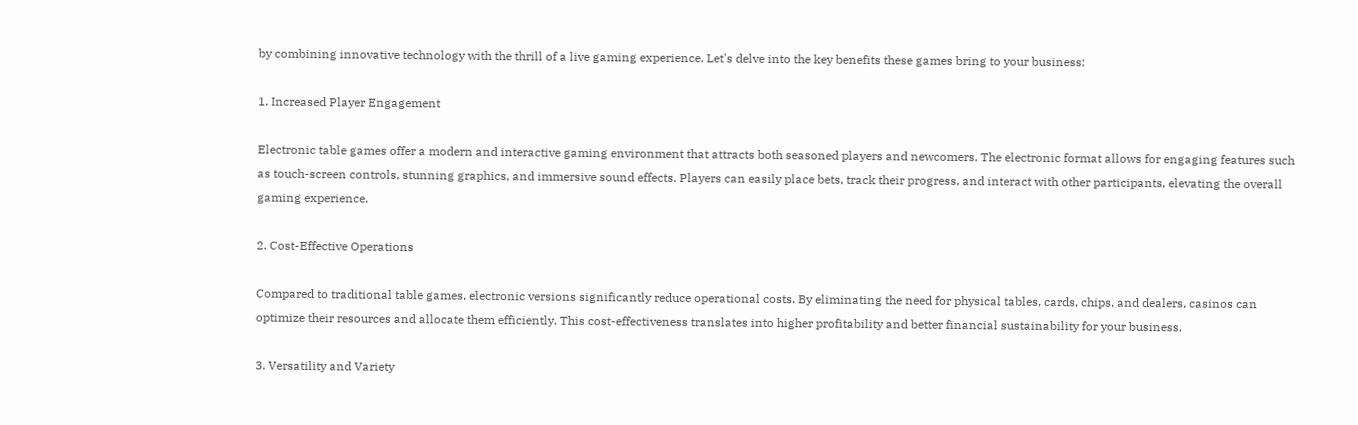by combining innovative technology with the thrill of a live gaming experience. Let's delve into the key benefits these games bring to your business:

1. Increased Player Engagement

Electronic table games offer a modern and interactive gaming environment that attracts both seasoned players and newcomers. The electronic format allows for engaging features such as touch-screen controls, stunning graphics, and immersive sound effects. Players can easily place bets, track their progress, and interact with other participants, elevating the overall gaming experience.

2. Cost-Effective Operations

Compared to traditional table games, electronic versions significantly reduce operational costs. By eliminating the need for physical tables, cards, chips, and dealers, casinos can optimize their resources and allocate them efficiently. This cost-effectiveness translates into higher profitability and better financial sustainability for your business.

3. Versatility and Variety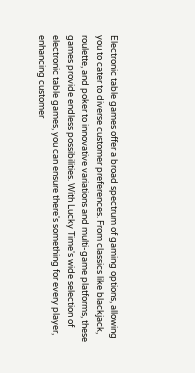Electronic table games offer a broad spectrum of gaming options, allowing you to cater to diverse customer preferences. From classics like blackjack, roulette, and poker to innovative variations and multi-game platforms, these games provide endless possibilities. With Lucky Time's wide selection of electronic table games, you can ensure there's something for every player, enhancing customer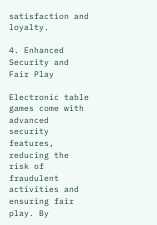satisfaction and loyalty.

4. Enhanced Security and Fair Play

Electronic table games come with advanced security features, reducing the risk of fraudulent activities and ensuring fair play. By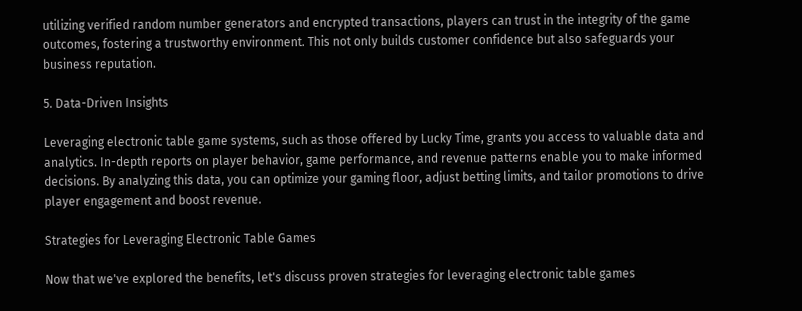utilizing verified random number generators and encrypted transactions, players can trust in the integrity of the game outcomes, fostering a trustworthy environment. This not only builds customer confidence but also safeguards your business reputation.

5. Data-Driven Insights

Leveraging electronic table game systems, such as those offered by Lucky Time, grants you access to valuable data and analytics. In-depth reports on player behavior, game performance, and revenue patterns enable you to make informed decisions. By analyzing this data, you can optimize your gaming floor, adjust betting limits, and tailor promotions to drive player engagement and boost revenue.

Strategies for Leveraging Electronic Table Games

Now that we've explored the benefits, let's discuss proven strategies for leveraging electronic table games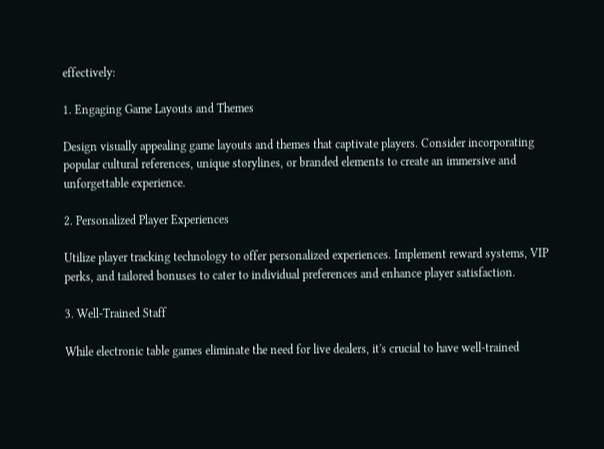effectively:

1. Engaging Game Layouts and Themes

Design visually appealing game layouts and themes that captivate players. Consider incorporating popular cultural references, unique storylines, or branded elements to create an immersive and unforgettable experience.

2. Personalized Player Experiences

Utilize player tracking technology to offer personalized experiences. Implement reward systems, VIP perks, and tailored bonuses to cater to individual preferences and enhance player satisfaction.

3. Well-Trained Staff

While electronic table games eliminate the need for live dealers, it's crucial to have well-trained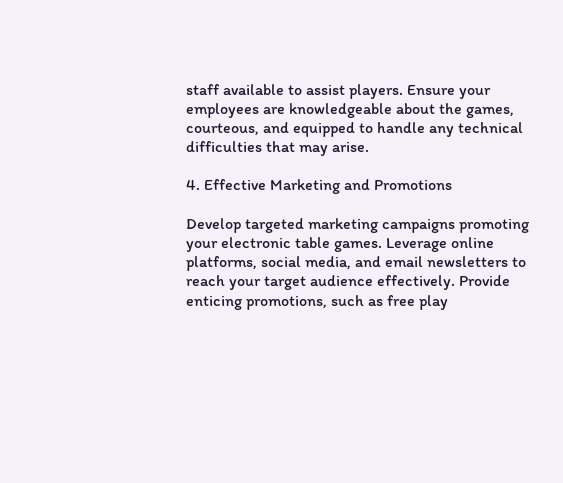staff available to assist players. Ensure your employees are knowledgeable about the games, courteous, and equipped to handle any technical difficulties that may arise.

4. Effective Marketing and Promotions

Develop targeted marketing campaigns promoting your electronic table games. Leverage online platforms, social media, and email newsletters to reach your target audience effectively. Provide enticing promotions, such as free play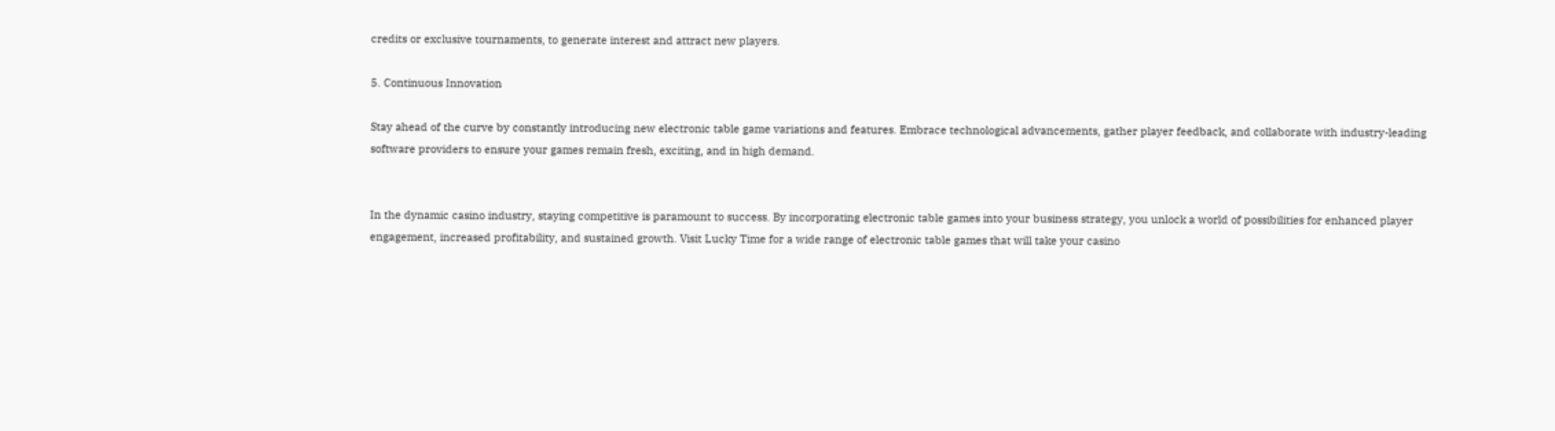credits or exclusive tournaments, to generate interest and attract new players.

5. Continuous Innovation

Stay ahead of the curve by constantly introducing new electronic table game variations and features. Embrace technological advancements, gather player feedback, and collaborate with industry-leading software providers to ensure your games remain fresh, exciting, and in high demand.


In the dynamic casino industry, staying competitive is paramount to success. By incorporating electronic table games into your business strategy, you unlock a world of possibilities for enhanced player engagement, increased profitability, and sustained growth. Visit Lucky Time for a wide range of electronic table games that will take your casino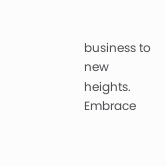business to new heights. Embrace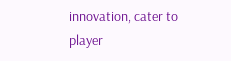innovation, cater to player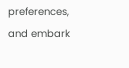preferences, and embark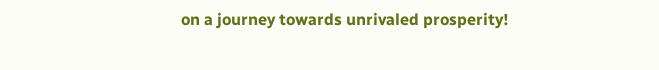on a journey towards unrivaled prosperity!